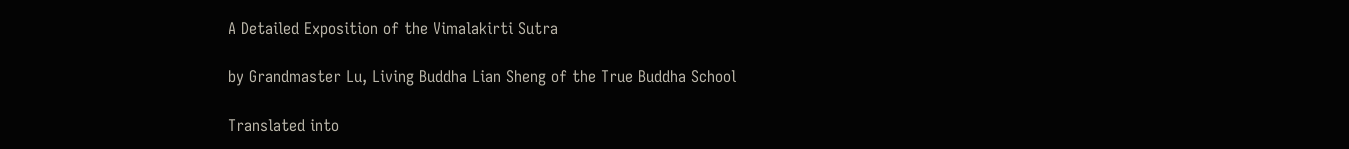A Detailed Exposition of the Vimalakirti Sutra

by Grandmaster Lu, Living Buddha Lian Sheng of the True Buddha School

Translated into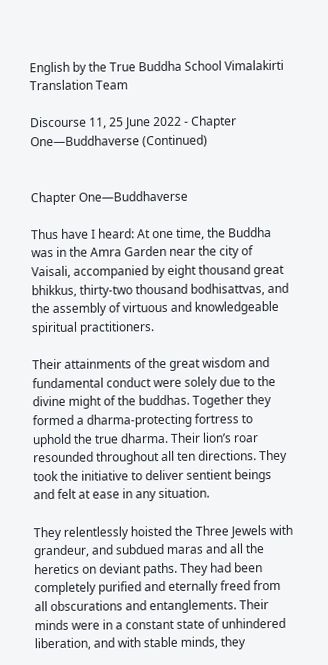English by the True Buddha School Vimalakirti Translation Team

Discourse 11, 25 June 2022 - Chapter One—Buddhaverse (Continued)


Chapter One—Buddhaverse

Thus have I heard: At one time, the Buddha was in the Amra Garden near the city of Vaisali, accompanied by eight thousand great bhikkus, thirty-two thousand bodhisattvas, and the assembly of virtuous and knowledgeable spiritual practitioners.

Their attainments of the great wisdom and fundamental conduct were solely due to the divine might of the buddhas. Together they formed a dharma-protecting fortress to uphold the true dharma. Their lion’s roar resounded throughout all ten directions. They took the initiative to deliver sentient beings and felt at ease in any situation.

They relentlessly hoisted the Three Jewels with grandeur, and subdued maras and all the heretics on deviant paths. They had been completely purified and eternally freed from all obscurations and entanglements. Their minds were in a constant state of unhindered liberation, and with stable minds, they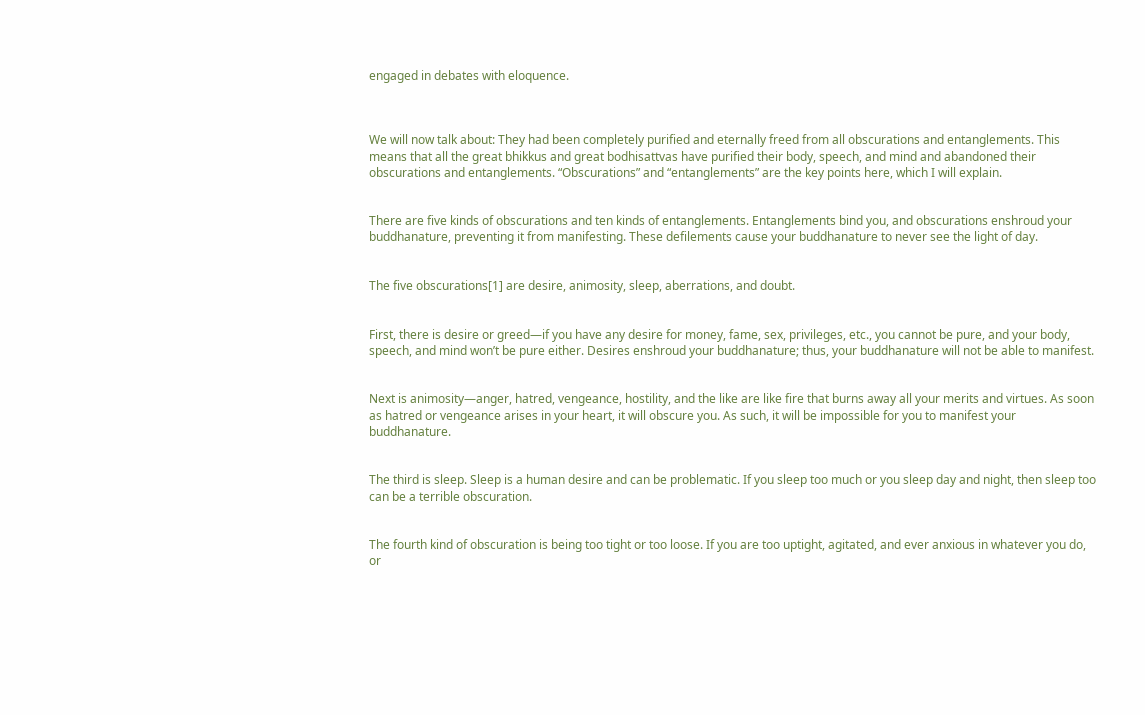engaged in debates with eloquence.



We will now talk about: They had been completely purified and eternally freed from all obscurations and entanglements. This means that all the great bhikkus and great bodhisattvas have purified their body, speech, and mind and abandoned their obscurations and entanglements. “Obscurations” and “entanglements” are the key points here, which I will explain.


There are five kinds of obscurations and ten kinds of entanglements. Entanglements bind you, and obscurations enshroud your buddhanature, preventing it from manifesting. These defilements cause your buddhanature to never see the light of day.


The five obscurations[1] are desire, animosity, sleep, aberrations, and doubt.


First, there is desire or greed—if you have any desire for money, fame, sex, privileges, etc., you cannot be pure, and your body, speech, and mind won’t be pure either. Desires enshroud your buddhanature; thus, your buddhanature will not be able to manifest.


Next is animosity—anger, hatred, vengeance, hostility, and the like are like fire that burns away all your merits and virtues. As soon as hatred or vengeance arises in your heart, it will obscure you. As such, it will be impossible for you to manifest your buddhanature.


The third is sleep. Sleep is a human desire and can be problematic. If you sleep too much or you sleep day and night, then sleep too can be a terrible obscuration.


The fourth kind of obscuration is being too tight or too loose. If you are too uptight, agitated, and ever anxious in whatever you do, or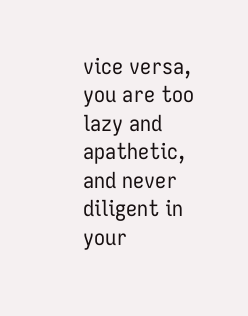vice versa, you are too lazy and apathetic, and never diligent in your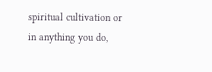spiritual cultivation or in anything you do,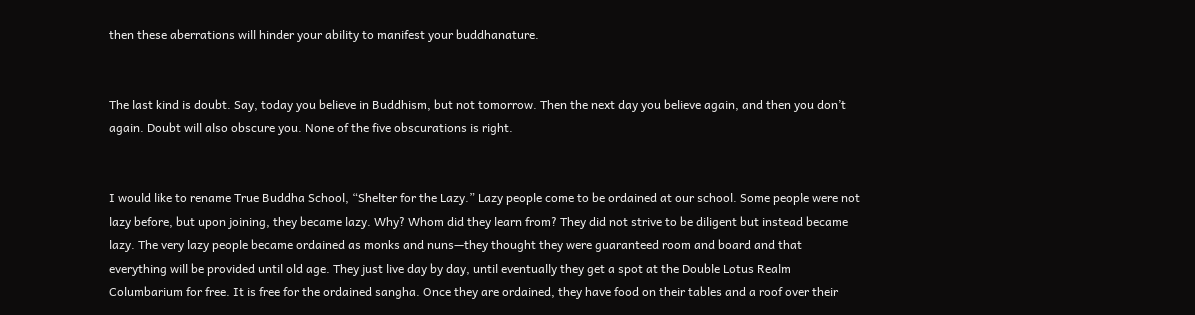then these aberrations will hinder your ability to manifest your buddhanature.


The last kind is doubt. Say, today you believe in Buddhism, but not tomorrow. Then the next day you believe again, and then you don’t again. Doubt will also obscure you. None of the five obscurations is right.


I would like to rename True Buddha School, “Shelter for the Lazy.” Lazy people come to be ordained at our school. Some people were not lazy before, but upon joining, they became lazy. Why? Whom did they learn from? They did not strive to be diligent but instead became lazy. The very lazy people became ordained as monks and nuns—they thought they were guaranteed room and board and that everything will be provided until old age. They just live day by day, until eventually they get a spot at the Double Lotus Realm Columbarium for free. It is free for the ordained sangha. Once they are ordained, they have food on their tables and a roof over their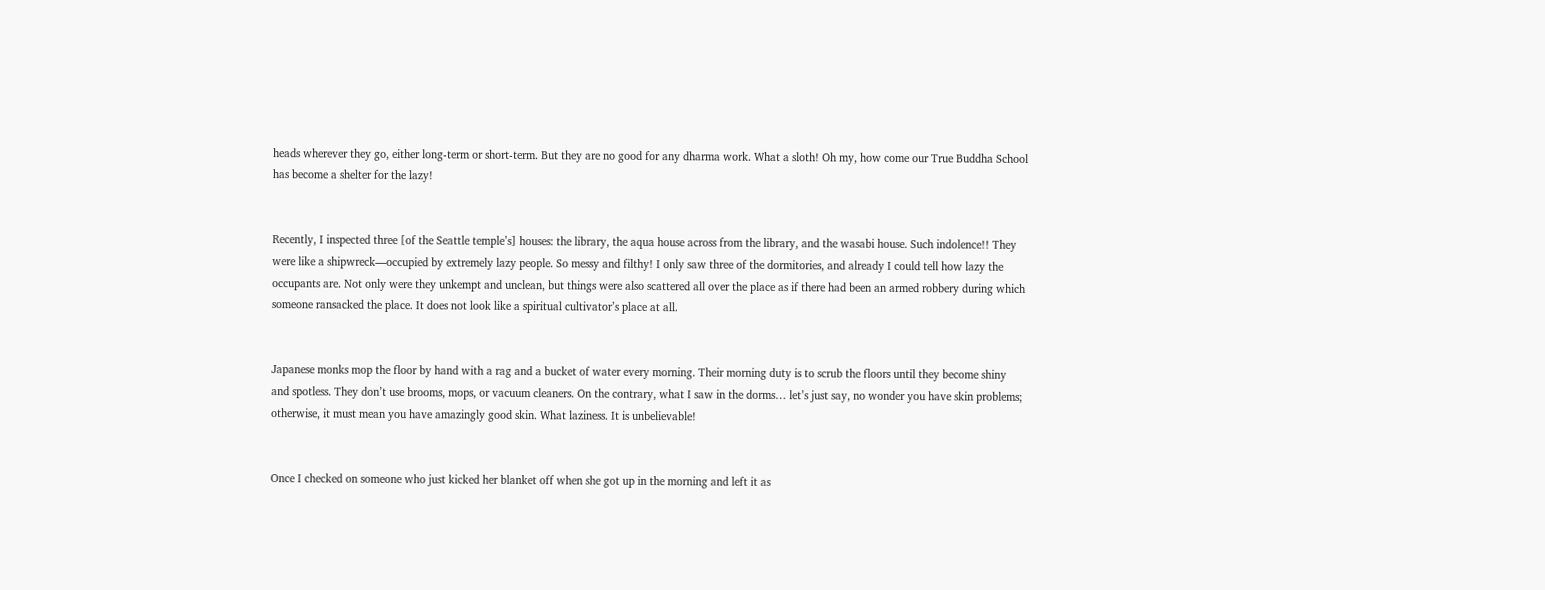heads wherever they go, either long-term or short-term. But they are no good for any dharma work. What a sloth! Oh my, how come our True Buddha School has become a shelter for the lazy!


Recently, I inspected three [of the Seattle temple’s] houses: the library, the aqua house across from the library, and the wasabi house. Such indolence!! They were like a shipwreck—occupied by extremely lazy people. So messy and filthy! I only saw three of the dormitories, and already I could tell how lazy the occupants are. Not only were they unkempt and unclean, but things were also scattered all over the place as if there had been an armed robbery during which someone ransacked the place. It does not look like a spiritual cultivator’s place at all.


Japanese monks mop the floor by hand with a rag and a bucket of water every morning. Their morning duty is to scrub the floors until they become shiny and spotless. They don’t use brooms, mops, or vacuum cleaners. On the contrary, what I saw in the dorms… let’s just say, no wonder you have skin problems; otherwise, it must mean you have amazingly good skin. What laziness. It is unbelievable!


Once I checked on someone who just kicked her blanket off when she got up in the morning and left it as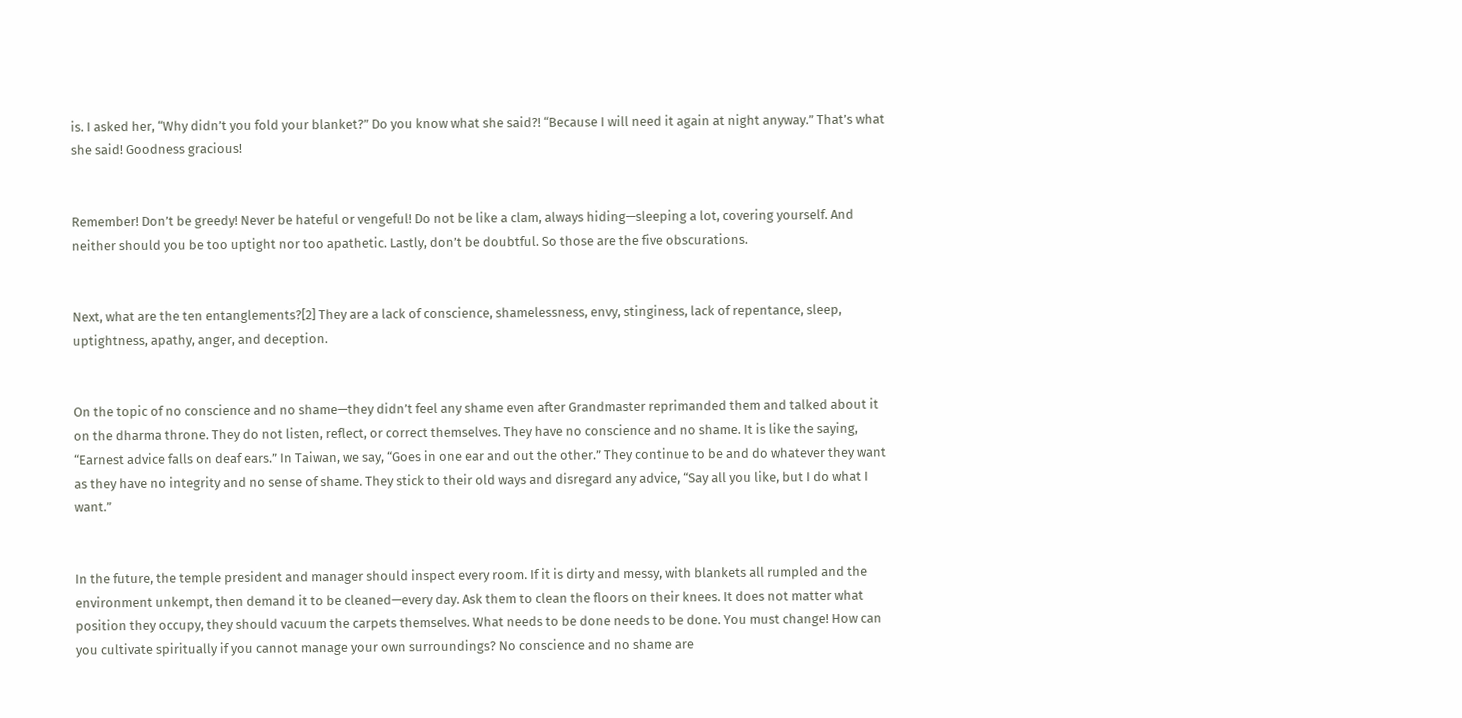is. I asked her, “Why didn’t you fold your blanket?” Do you know what she said?! “Because I will need it again at night anyway.” That’s what she said! Goodness gracious!


Remember! Don’t be greedy! Never be hateful or vengeful! Do not be like a clam, always hiding—sleeping a lot, covering yourself. And neither should you be too uptight nor too apathetic. Lastly, don’t be doubtful. So those are the five obscurations.


Next, what are the ten entanglements?[2] They are a lack of conscience, shamelessness, envy, stinginess, lack of repentance, sleep, uptightness, apathy, anger, and deception.


On the topic of no conscience and no shame—they didn’t feel any shame even after Grandmaster reprimanded them and talked about it on the dharma throne. They do not listen, reflect, or correct themselves. They have no conscience and no shame. It is like the saying, “Earnest advice falls on deaf ears.” In Taiwan, we say, “Goes in one ear and out the other.” They continue to be and do whatever they want as they have no integrity and no sense of shame. They stick to their old ways and disregard any advice, “Say all you like, but I do what I want.”


In the future, the temple president and manager should inspect every room. If it is dirty and messy, with blankets all rumpled and the environment unkempt, then demand it to be cleaned—every day. Ask them to clean the floors on their knees. It does not matter what position they occupy, they should vacuum the carpets themselves. What needs to be done needs to be done. You must change! How can you cultivate spiritually if you cannot manage your own surroundings? No conscience and no shame are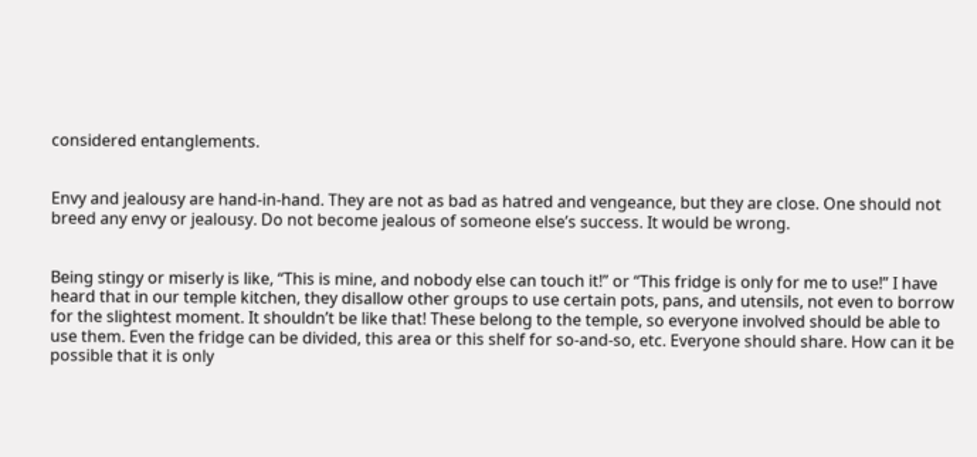considered entanglements.


Envy and jealousy are hand-in-hand. They are not as bad as hatred and vengeance, but they are close. One should not breed any envy or jealousy. Do not become jealous of someone else’s success. It would be wrong.


Being stingy or miserly is like, “This is mine, and nobody else can touch it!” or “This fridge is only for me to use!” I have heard that in our temple kitchen, they disallow other groups to use certain pots, pans, and utensils, not even to borrow for the slightest moment. It shouldn’t be like that! These belong to the temple, so everyone involved should be able to use them. Even the fridge can be divided, this area or this shelf for so-and-so, etc. Everyone should share. How can it be possible that it is only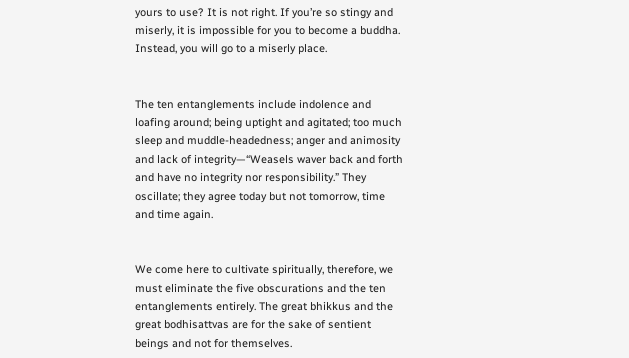yours to use? It is not right. If you’re so stingy and miserly, it is impossible for you to become a buddha. Instead, you will go to a miserly place.


The ten entanglements include indolence and loafing around; being uptight and agitated; too much sleep and muddle-headedness; anger and animosity and lack of integrity—“Weasels waver back and forth and have no integrity nor responsibility.” They oscillate; they agree today but not tomorrow, time and time again.


We come here to cultivate spiritually, therefore, we must eliminate the five obscurations and the ten entanglements entirely. The great bhikkus and the great bodhisattvas are for the sake of sentient beings and not for themselves.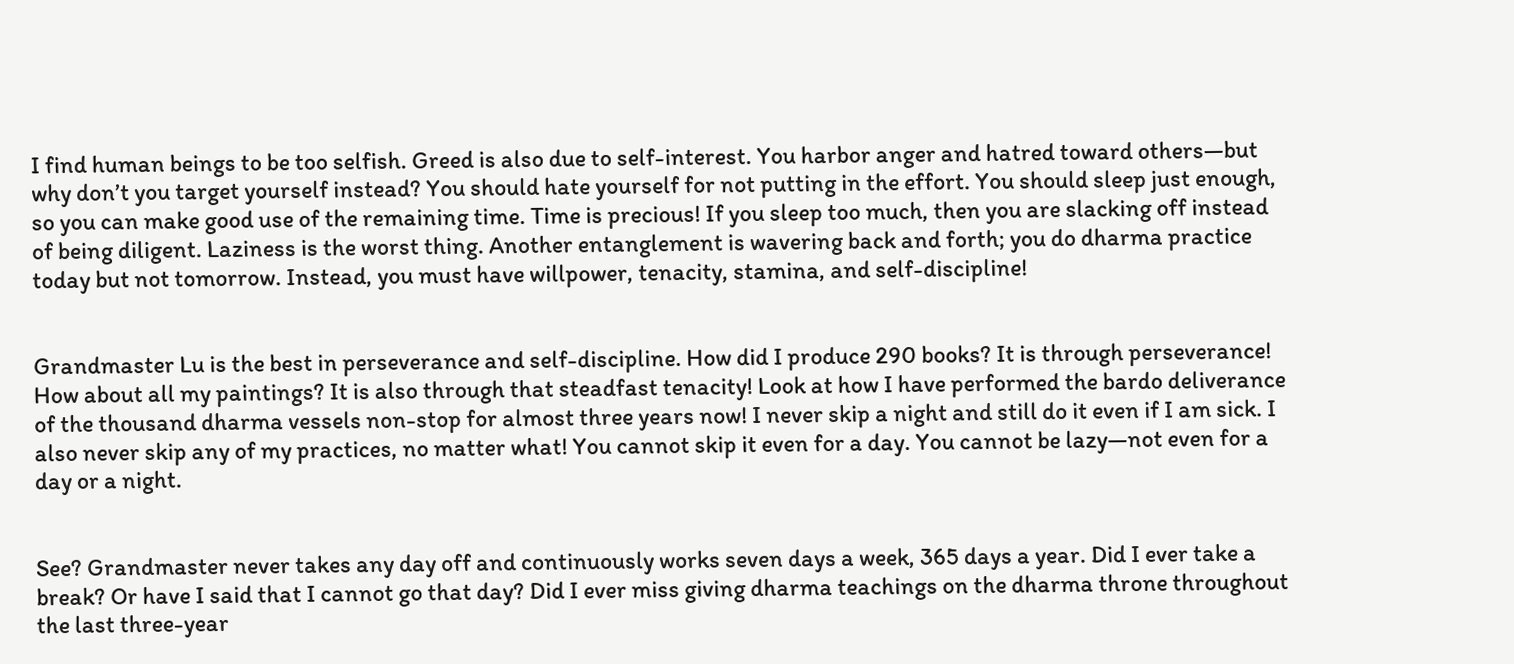I find human beings to be too selfish. Greed is also due to self-interest. You harbor anger and hatred toward others—but why don’t you target yourself instead? You should hate yourself for not putting in the effort. You should sleep just enough, so you can make good use of the remaining time. Time is precious! If you sleep too much, then you are slacking off instead of being diligent. Laziness is the worst thing. Another entanglement is wavering back and forth; you do dharma practice today but not tomorrow. Instead, you must have willpower, tenacity, stamina, and self-discipline!


Grandmaster Lu is the best in perseverance and self-discipline. How did I produce 290 books? It is through perseverance! How about all my paintings? It is also through that steadfast tenacity! Look at how I have performed the bardo deliverance of the thousand dharma vessels non-stop for almost three years now! I never skip a night and still do it even if I am sick. I also never skip any of my practices, no matter what! You cannot skip it even for a day. You cannot be lazy—not even for a day or a night.


See? Grandmaster never takes any day off and continuously works seven days a week, 365 days a year. Did I ever take a break? Or have I said that I cannot go that day? Did I ever miss giving dharma teachings on the dharma throne throughout the last three-year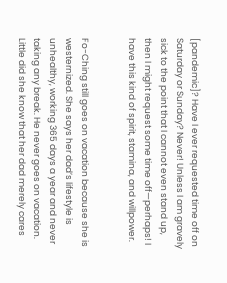[pandemic]? Have I ever requested time off on Saturday or Sunday? Never! Unless I am gravely sick to the point that I cannot even stand up, then I might request some time off—perhaps! I have this kind of spirit, stamina, and willpower.


Fo-Ching still goes on vacation because she is westernized. She says her dad’s lifestyle is unhealthy, working 365 days a year and never taking any break. He never goes on vacation. Little did she know that her dad merely cares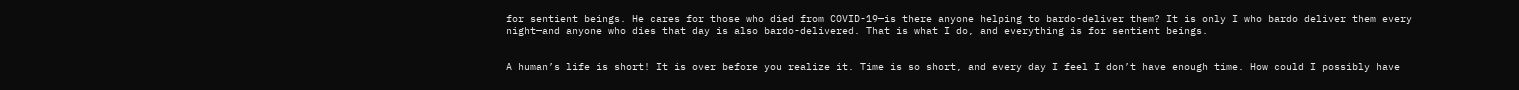for sentient beings. He cares for those who died from COVID-19—is there anyone helping to bardo-deliver them? It is only I who bardo deliver them every night—and anyone who dies that day is also bardo-delivered. That is what I do, and everything is for sentient beings.


A human’s life is short! It is over before you realize it. Time is so short, and every day I feel I don’t have enough time. How could I possibly have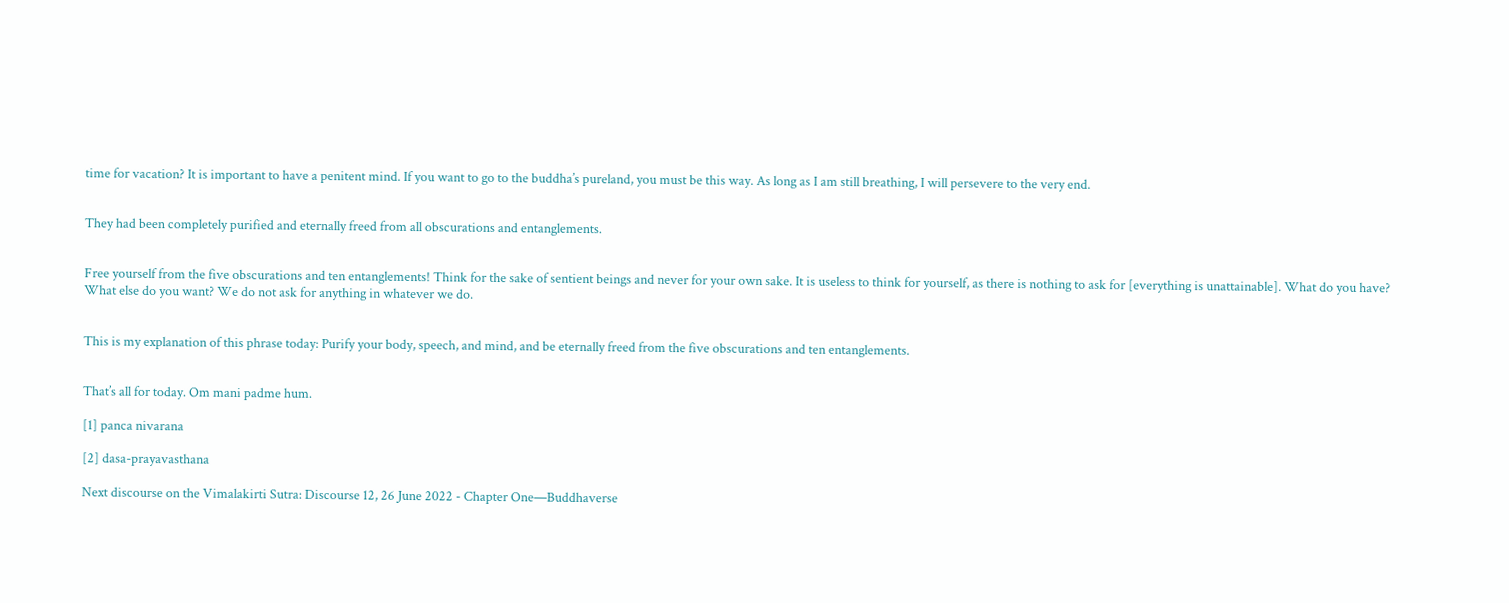time for vacation? It is important to have a penitent mind. If you want to go to the buddha’s pureland, you must be this way. As long as I am still breathing, I will persevere to the very end.


They had been completely purified and eternally freed from all obscurations and entanglements.


Free yourself from the five obscurations and ten entanglements! Think for the sake of sentient beings and never for your own sake. It is useless to think for yourself, as there is nothing to ask for [everything is unattainable]. What do you have? What else do you want? We do not ask for anything in whatever we do.


This is my explanation of this phrase today: Purify your body, speech, and mind, and be eternally freed from the five obscurations and ten entanglements.


That’s all for today. Om mani padme hum.

[1] panca nivarana

[2] dasa-prayavasthana

Next discourse on the Vimalakirti Sutra: Discourse 12, 26 June 2022 - Chapter One—Buddhaverse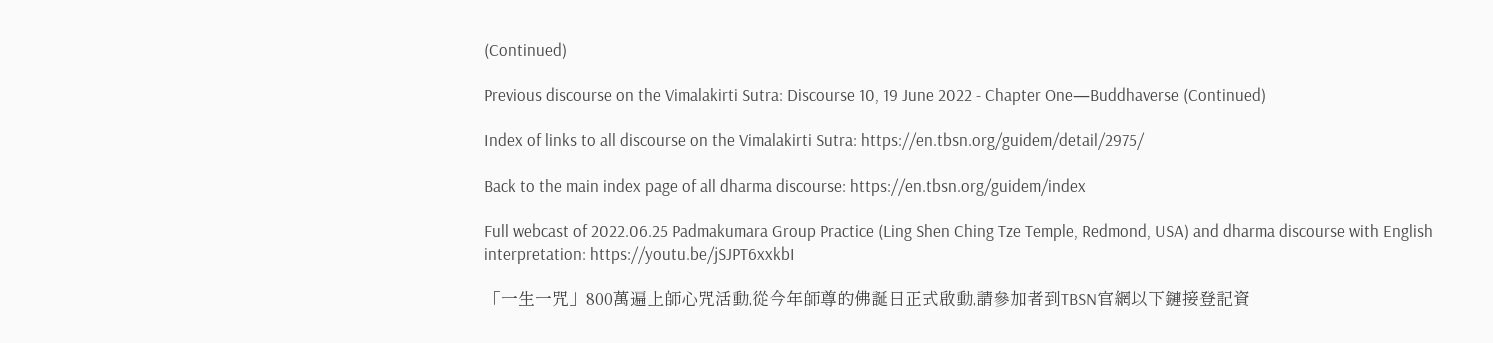(Continued)

Previous discourse on the Vimalakirti Sutra: Discourse 10, 19 June 2022 - Chapter One—Buddhaverse (Continued)

Index of links to all discourse on the Vimalakirti Sutra: https://en.tbsn.org/guidem/detail/2975/

Back to the main index page of all dharma discourse: https://en.tbsn.org/guidem/index

Full webcast of 2022.06.25 Padmakumara Group Practice (Ling Shen Ching Tze Temple, Redmond, USA) and dharma discourse with English interpretation: https://youtu.be/jSJPT6xxkbI

「一生一咒」800萬遍上師心咒活動,從今年師尊的佛誕日正式啟動,請參加者到TBSN官網以下鏈接登記資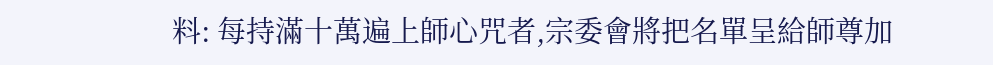料: 每持滿十萬遍上師心咒者,宗委會將把名單呈給師尊加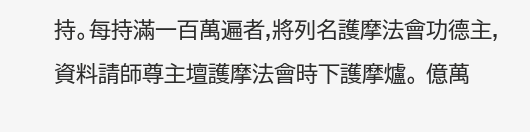持。每持滿一百萬遍者,將列名護摩法會功德主,資料請師尊主壇護摩法會時下護摩爐。 億萬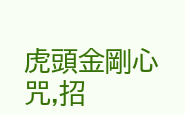虎頭金剛心咒,招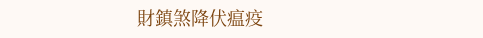財鎮煞降伏瘟疫